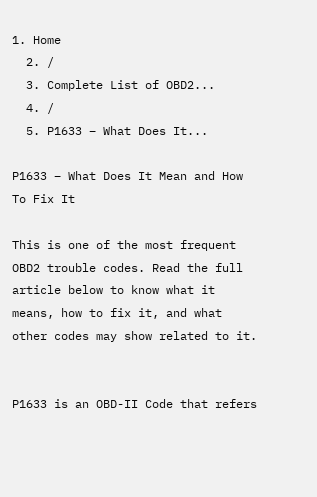1. Home
  2. /
  3. Complete List of OBD2...
  4. /
  5. P1633 – What Does It...

P1633 – What Does It Mean and How To Fix It

This is one of the most frequent OBD2 trouble codes. Read the full article below to know what it means, how to fix it, and what other codes may show related to it.


P1633 is an OBD-II Code that refers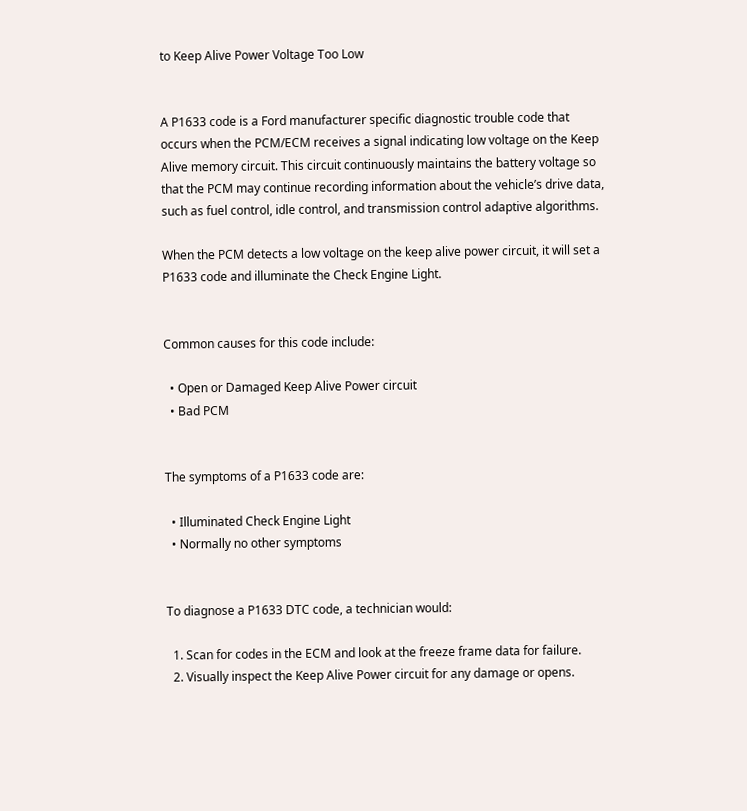to Keep Alive Power Voltage Too Low


A P1633 code is a Ford manufacturer specific diagnostic trouble code that occurs when the PCM/ECM receives a signal indicating low voltage on the Keep Alive memory circuit. This circuit continuously maintains the battery voltage so that the PCM may continue recording information about the vehicle’s drive data, such as fuel control, idle control, and transmission control adaptive algorithms.

When the PCM detects a low voltage on the keep alive power circuit, it will set a P1633 code and illuminate the Check Engine Light.


Common causes for this code include:

  • Open or Damaged Keep Alive Power circuit
  • Bad PCM


The symptoms of a P1633 code are:

  • Illuminated Check Engine Light
  • Normally no other symptoms


To diagnose a P1633 DTC code, a technician would:

  1. Scan for codes in the ECM and look at the freeze frame data for failure.
  2. Visually inspect the Keep Alive Power circuit for any damage or opens.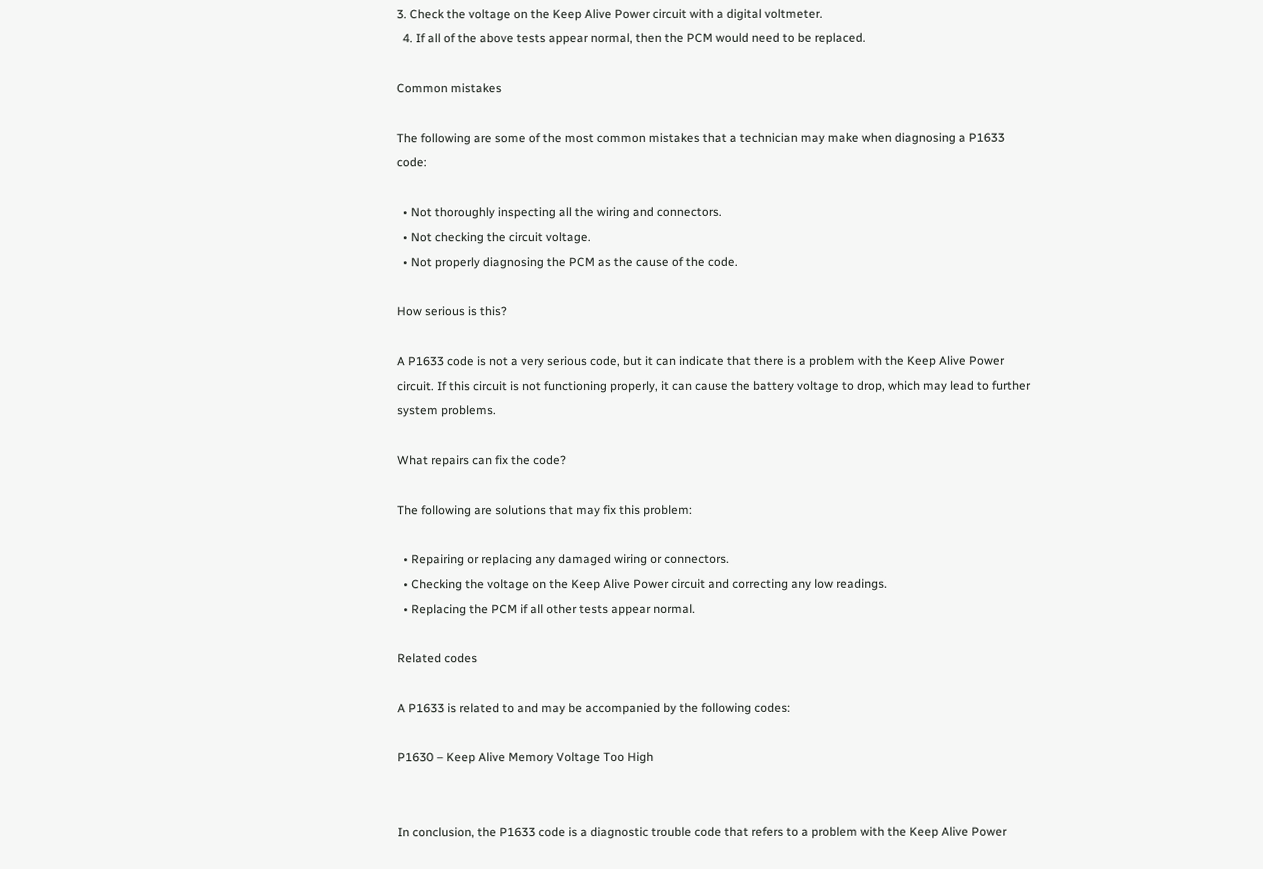3. Check the voltage on the Keep Alive Power circuit with a digital voltmeter.
  4. If all of the above tests appear normal, then the PCM would need to be replaced.

Common mistakes

The following are some of the most common mistakes that a technician may make when diagnosing a P1633 code:

  • Not thoroughly inspecting all the wiring and connectors.
  • Not checking the circuit voltage.
  • Not properly diagnosing the PCM as the cause of the code.

How serious is this?

A P1633 code is not a very serious code, but it can indicate that there is a problem with the Keep Alive Power circuit. If this circuit is not functioning properly, it can cause the battery voltage to drop, which may lead to further system problems.

What repairs can fix the code?

The following are solutions that may fix this problem:

  • Repairing or replacing any damaged wiring or connectors.
  • Checking the voltage on the Keep Alive Power circuit and correcting any low readings.
  • Replacing the PCM if all other tests appear normal.

Related codes

A P1633 is related to and may be accompanied by the following codes:

P1630 – Keep Alive Memory Voltage Too High


In conclusion, the P1633 code is a diagnostic trouble code that refers to a problem with the Keep Alive Power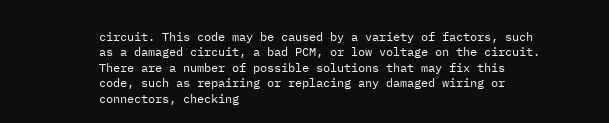circuit. This code may be caused by a variety of factors, such as a damaged circuit, a bad PCM, or low voltage on the circuit. There are a number of possible solutions that may fix this code, such as repairing or replacing any damaged wiring or connectors, checking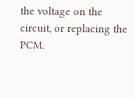the voltage on the circuit, or replacing the PCM.